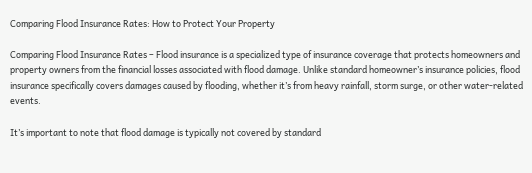Comparing Flood Insurance Rates: How to Protect Your Property

Comparing Flood Insurance Rates – Flood insurance is a specialized type of insurance coverage that protects homeowners and property owners from the financial losses associated with flood damage. Unlike standard homeowner’s insurance policies, flood insurance specifically covers damages caused by flooding, whether it’s from heavy rainfall, storm surge, or other water-related events.

It’s important to note that flood damage is typically not covered by standard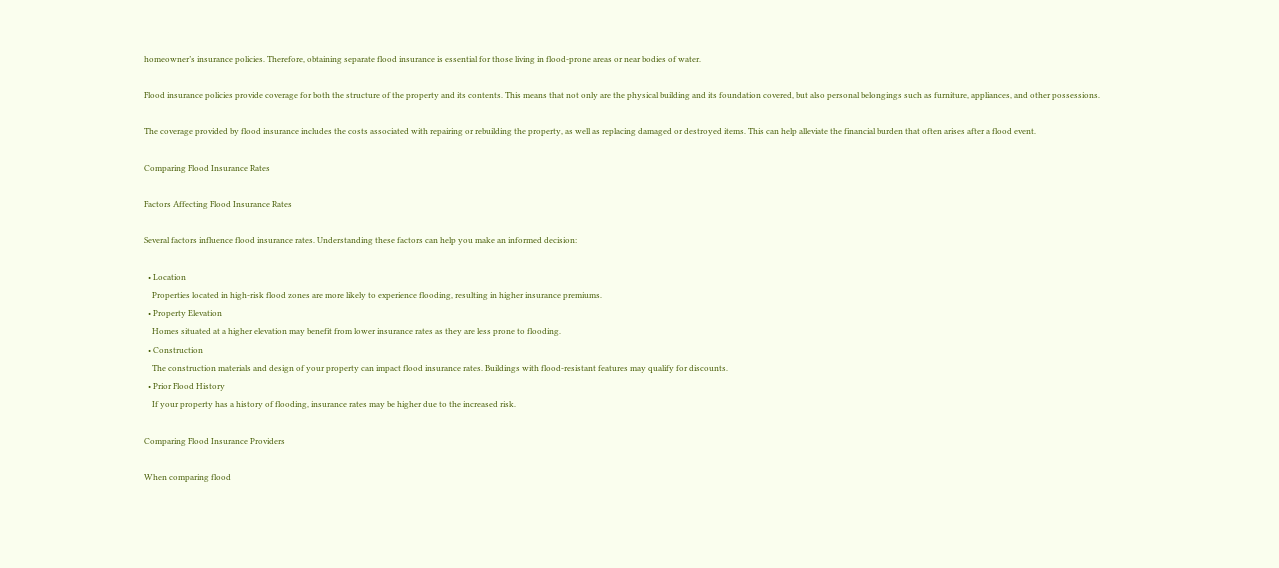homeowner’s insurance policies. Therefore, obtaining separate flood insurance is essential for those living in flood-prone areas or near bodies of water.

Flood insurance policies provide coverage for both the structure of the property and its contents. This means that not only are the physical building and its foundation covered, but also personal belongings such as furniture, appliances, and other possessions.

The coverage provided by flood insurance includes the costs associated with repairing or rebuilding the property, as well as replacing damaged or destroyed items. This can help alleviate the financial burden that often arises after a flood event.

Comparing Flood Insurance Rates

Factors Affecting Flood Insurance Rates

Several factors influence flood insurance rates. Understanding these factors can help you make an informed decision:

  • Location
    Properties located in high-risk flood zones are more likely to experience flooding, resulting in higher insurance premiums.
  • Property Elevation
    Homes situated at a higher elevation may benefit from lower insurance rates as they are less prone to flooding.
  • Construction
    The construction materials and design of your property can impact flood insurance rates. Buildings with flood-resistant features may qualify for discounts.
  • Prior Flood History
    If your property has a history of flooding, insurance rates may be higher due to the increased risk.

Comparing Flood Insurance Providers

When comparing flood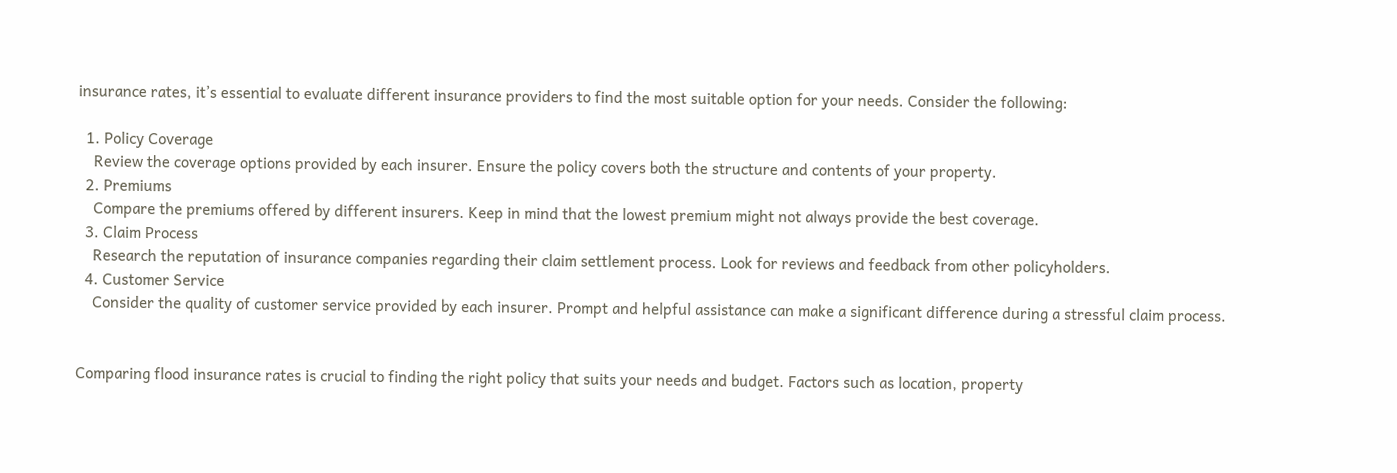insurance rates, it’s essential to evaluate different insurance providers to find the most suitable option for your needs. Consider the following:

  1. Policy Coverage
    Review the coverage options provided by each insurer. Ensure the policy covers both the structure and contents of your property.
  2. Premiums
    Compare the premiums offered by different insurers. Keep in mind that the lowest premium might not always provide the best coverage.
  3. Claim Process
    Research the reputation of insurance companies regarding their claim settlement process. Look for reviews and feedback from other policyholders.
  4. Customer Service
    Consider the quality of customer service provided by each insurer. Prompt and helpful assistance can make a significant difference during a stressful claim process.


Comparing flood insurance rates is crucial to finding the right policy that suits your needs and budget. Factors such as location, property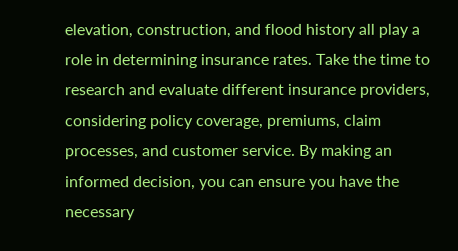elevation, construction, and flood history all play a role in determining insurance rates. Take the time to research and evaluate different insurance providers, considering policy coverage, premiums, claim processes, and customer service. By making an informed decision, you can ensure you have the necessary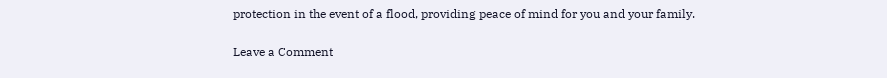protection in the event of a flood, providing peace of mind for you and your family.

Leave a Comment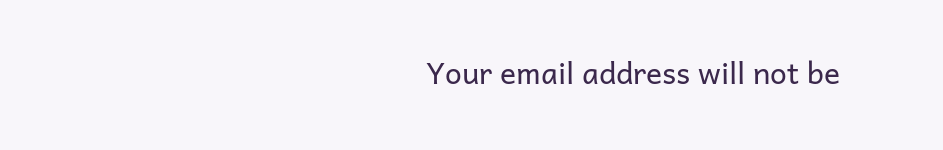Your email address will not be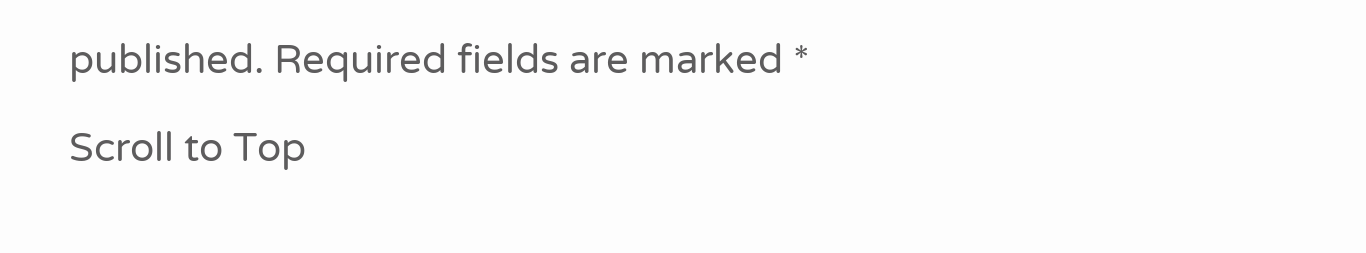published. Required fields are marked *

Scroll to Top